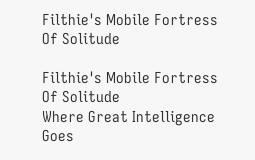Filthie's Mobile Fortress Of Solitude

Filthie's Mobile Fortress Of Solitude
Where Great Intelligence Goes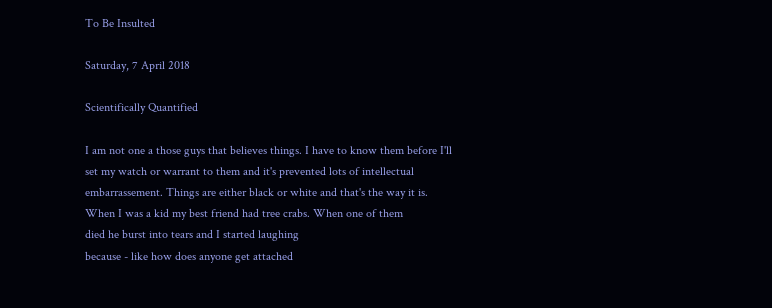To Be Insulted

Saturday, 7 April 2018

Scientifically Quantified

I am not one a those guys that believes things. I have to know them before I'll set my watch or warrant to them and it's prevented lots of intellectual embarrassement. Things are either black or white and that's the way it is.
When I was a kid my best friend had tree crabs. When one of them
died he burst into tears and I started laughing
because - like how does anyone get attached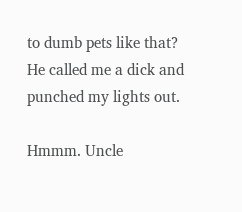to dumb pets like that?
He called me a dick and punched my lights out.

Hmmm. Uncle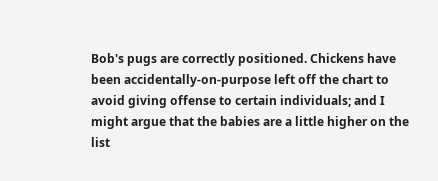Bob's pugs are correctly positioned. Chickens have been accidentally-on-purpose left off the chart to avoid giving offense to certain individuals; and I might argue that the babies are a little higher on the list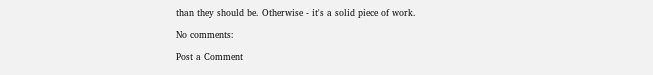than they should be. Otherwise - it's a solid piece of work.

No comments:

Post a Comment